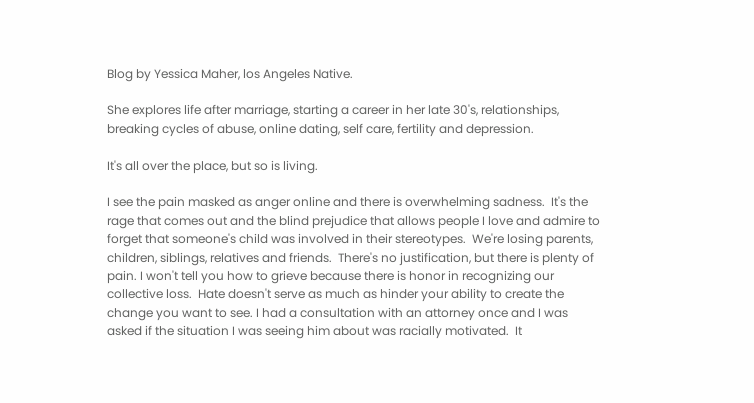Blog by Yessica Maher, los Angeles Native.

She explores life after marriage, starting a career in her late 30's, relationships, breaking cycles of abuse, online dating, self care, fertility and depression.

It's all over the place, but so is living.

I see the pain masked as anger online and there is overwhelming sadness.  It's the rage that comes out and the blind prejudice that allows people I love and admire to forget that someone's child was involved in their stereotypes.  We're losing parents, children, siblings, relatives and friends.  There's no justification, but there is plenty of pain. I won't tell you how to grieve because there is honor in recognizing our collective loss.  Hate doesn't serve as much as hinder your ability to create the change you want to see. I had a consultation with an attorney once and I was asked if the situation I was seeing him about was racially motivated.  It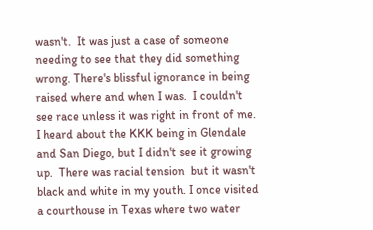wasn't.  It was just a case of someone needing to see that they did something wrong. There's blissful ignorance in being raised where and when I was.  I couldn't see race unless it was right in front of me.  I heard about the KKK being in Glendale and San Diego, but I didn't see it growing up.  There was racial tension  but it wasn't black and white in my youth. I once visited a courthouse in Texas where two water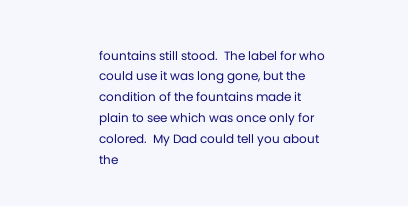fountains still stood.  The label for who could use it was long gone, but the condition of the fountains made it plain to see which was once only for colored.  My Dad could tell you about the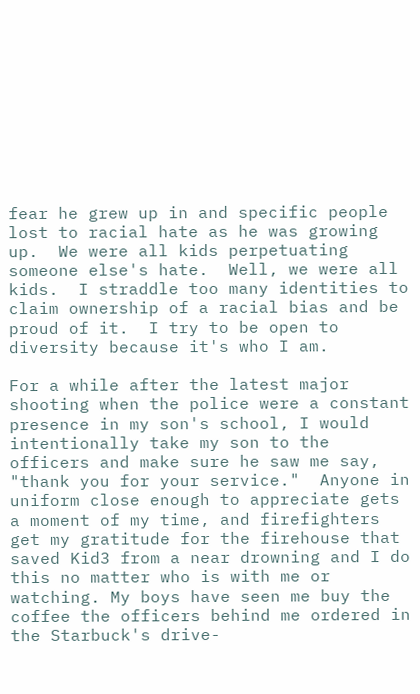fear he grew up in and specific people lost to racial hate as he was growing up.  We were all kids perpetuating someone else's hate.  Well, we were all kids.  I straddle too many identities to claim ownership of a racial bias and be proud of it.  I try to be open to diversity because it's who I am.

For a while after the latest major shooting when the police were a constant presence in my son's school, I would intentionally take my son to the officers and make sure he saw me say, "thank you for your service."  Anyone in uniform close enough to appreciate gets a moment of my time, and firefighters get my gratitude for the firehouse that saved Kid3 from a near drowning and I do this no matter who is with me or watching. My boys have seen me buy the coffee the officers behind me ordered in the Starbuck's drive-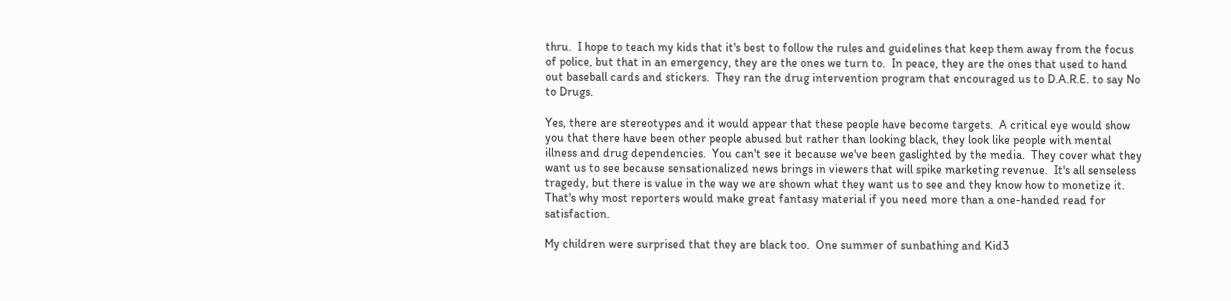thru.  I hope to teach my kids that it's best to follow the rules and guidelines that keep them away from the focus of police, but that in an emergency, they are the ones we turn to.  In peace, they are the ones that used to hand out baseball cards and stickers.  They ran the drug intervention program that encouraged us to D.A.R.E. to say No to Drugs.

Yes, there are stereotypes and it would appear that these people have become targets.  A critical eye would show you that there have been other people abused but rather than looking black, they look like people with mental illness and drug dependencies.  You can't see it because we've been gaslighted by the media.  They cover what they want us to see because sensationalized news brings in viewers that will spike marketing revenue.  It's all senseless tragedy, but there is value in the way we are shown what they want us to see and they know how to monetize it. That's why most reporters would make great fantasy material if you need more than a one-handed read for satisfaction.

My children were surprised that they are black too.  One summer of sunbathing and Kid3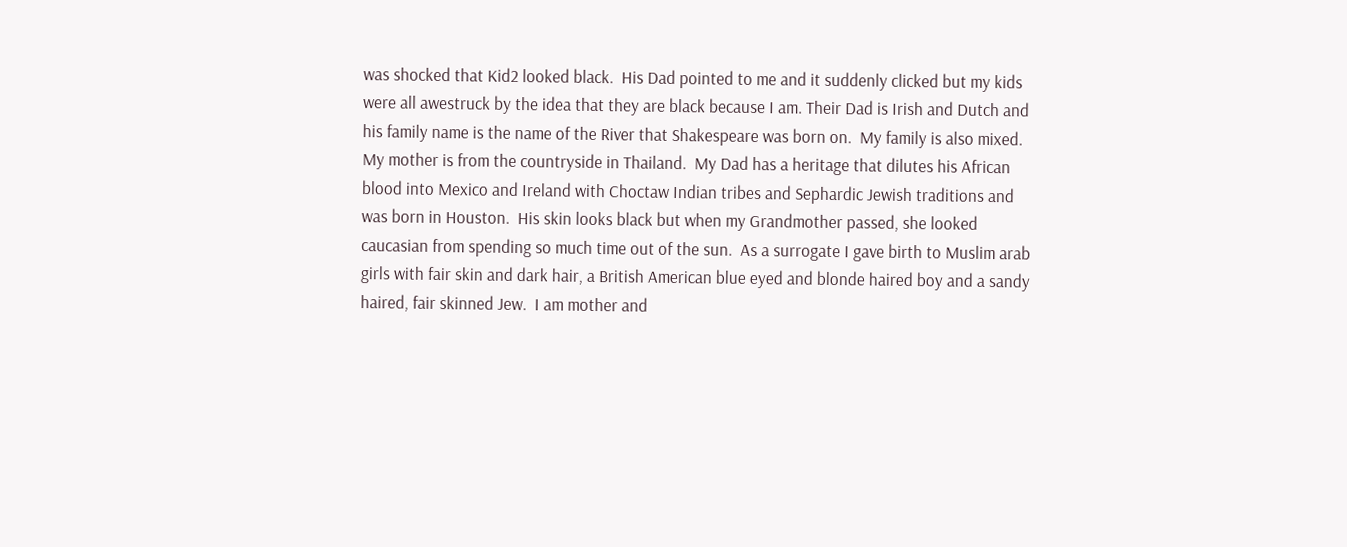was shocked that Kid2 looked black.  His Dad pointed to me and it suddenly clicked but my kids were all awestruck by the idea that they are black because I am. Their Dad is Irish and Dutch and his family name is the name of the River that Shakespeare was born on.  My family is also mixed.  My mother is from the countryside in Thailand.  My Dad has a heritage that dilutes his African blood into Mexico and Ireland with Choctaw Indian tribes and Sephardic Jewish traditions and was born in Houston.  His skin looks black but when my Grandmother passed, she looked caucasian from spending so much time out of the sun.  As a surrogate I gave birth to Muslim arab girls with fair skin and dark hair, a British American blue eyed and blonde haired boy and a sandy haired, fair skinned Jew.  I am mother and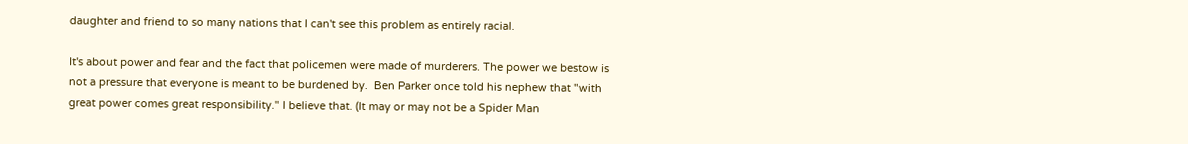daughter and friend to so many nations that I can't see this problem as entirely racial.

It's about power and fear and the fact that policemen were made of murderers. The power we bestow is not a pressure that everyone is meant to be burdened by.  Ben Parker once told his nephew that "with great power comes great responsibility." I believe that. (It may or may not be a Spider Man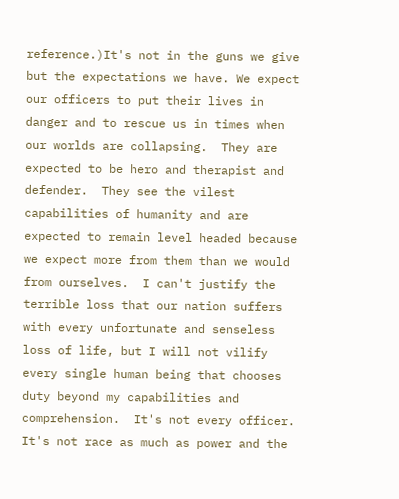reference.)It's not in the guns we give but the expectations we have. We expect our officers to put their lives in danger and to rescue us in times when our worlds are collapsing.  They are expected to be hero and therapist and defender.  They see the vilest capabilities of humanity and are expected to remain level headed because we expect more from them than we would from ourselves.  I can't justify the terrible loss that our nation suffers with every unfortunate and senseless loss of life, but I will not vilify every single human being that chooses duty beyond my capabilities and comprehension.  It's not every officer.  It's not race as much as power and the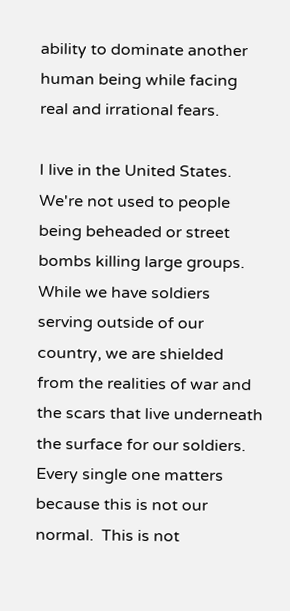ability to dominate another human being while facing real and irrational fears.

I live in the United States.  We're not used to people being beheaded or street bombs killing large groups.  While we have soldiers serving outside of our country, we are shielded from the realities of war and the scars that live underneath the surface for our soldiers.  Every single one matters because this is not our normal.  This is not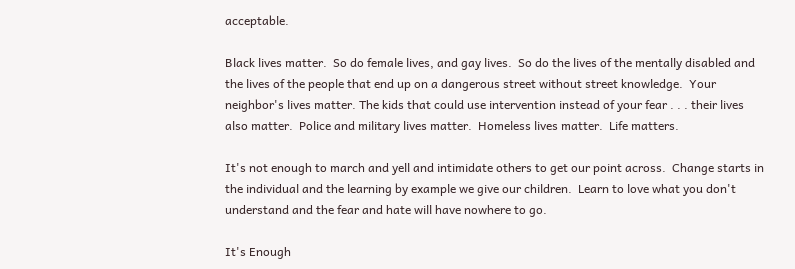acceptable.

Black lives matter.  So do female lives, and gay lives.  So do the lives of the mentally disabled and the lives of the people that end up on a dangerous street without street knowledge.  Your neighbor's lives matter. The kids that could use intervention instead of your fear . . . their lives also matter.  Police and military lives matter.  Homeless lives matter.  Life matters.

It's not enough to march and yell and intimidate others to get our point across.  Change starts in the individual and the learning by example we give our children.  Learn to love what you don't understand and the fear and hate will have nowhere to go.

It's Enough